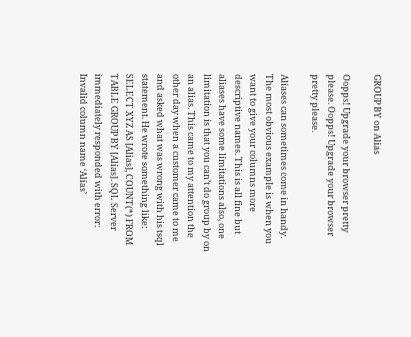GROUP BY on Alias

Oopps! Upgrade your browser pretty please. Oopps! Upgrade your browser pretty please.

Aliases can sometimes come in handy. The most obvious example is when you want to give your columns more descriptive names. This is all fine but aliases have some limitations also, one limitation is that you can’t do group by on an alias. This came to my attention the other day when a customer came to me and asked what was wrong with his tsql statement. He wrote something like: SELECT XYZ AS [Alias], COUNT(*) FROM TABLE GROUP BY [Alias]. SQL Server immediately responded with error: Invalid column name ‘Alias’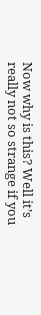Now why is this? Well it’s really not so strange if you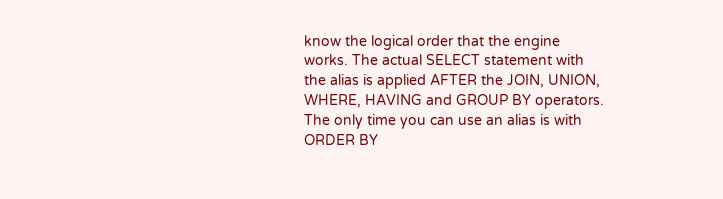know the logical order that the engine works. The actual SELECT statement with the alias is applied AFTER the JOIN, UNION, WHERE, HAVING and GROUP BY operators. The only time you can use an alias is with ORDER BY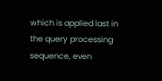which is applied last in the query processing sequence, even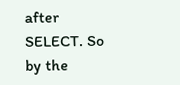after SELECT. So by the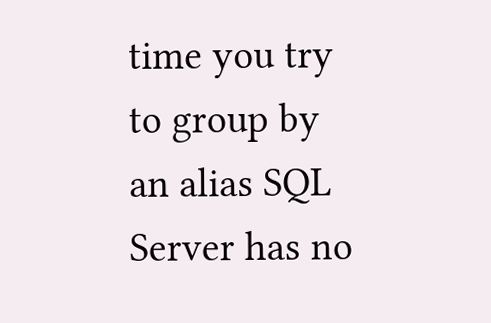time you try to group by an alias SQL Server has no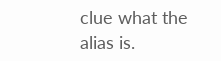clue what the alias is.